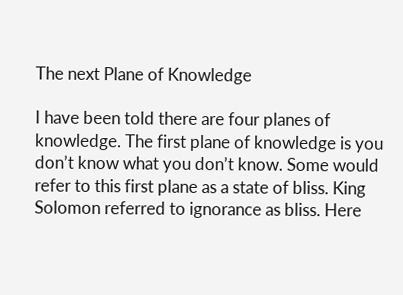The next Plane of Knowledge

I have been told there are four planes of knowledge. The first plane of knowledge is you don’t know what you don’t know. Some would refer to this first plane as a state of bliss. King Solomon referred to ignorance as bliss. Here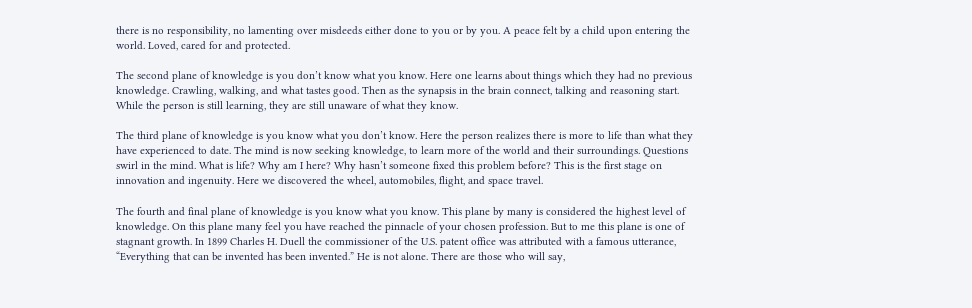there is no responsibility, no lamenting over misdeeds either done to you or by you. A peace felt by a child upon entering the world. Loved, cared for and protected.

The second plane of knowledge is you don’t know what you know. Here one learns about things which they had no previous knowledge. Crawling, walking, and what tastes good. Then as the synapsis in the brain connect, talking and reasoning start. While the person is still learning, they are still unaware of what they know.

The third plane of knowledge is you know what you don’t know. Here the person realizes there is more to life than what they have experienced to date. The mind is now seeking knowledge, to learn more of the world and their surroundings. Questions swirl in the mind. What is life? Why am I here? Why hasn’t someone fixed this problem before? This is the first stage on innovation and ingenuity. Here we discovered the wheel, automobiles, flight, and space travel.

The fourth and final plane of knowledge is you know what you know. This plane by many is considered the highest level of knowledge. On this plane many feel you have reached the pinnacle of your chosen profession. But to me this plane is one of stagnant growth. In 1899 Charles H. Duell the commissioner of the U.S. patent office was attributed with a famous utterance, “Everything that can be invented has been invented.” He is not alone. There are those who will say,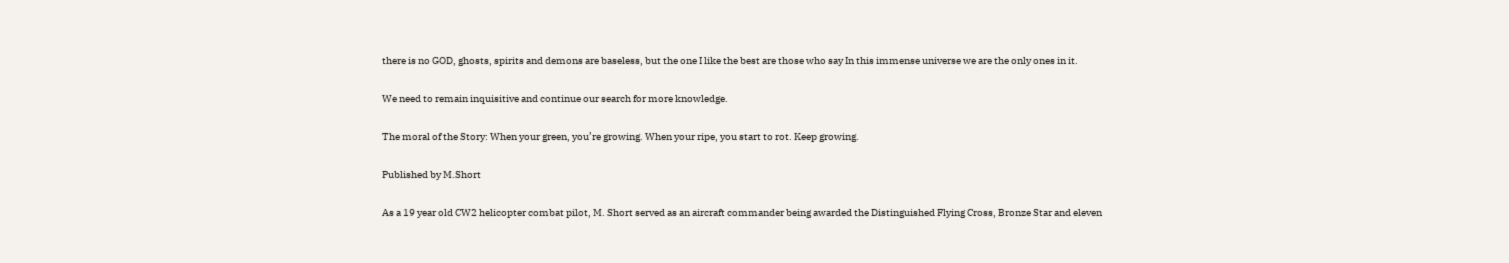there is no GOD, ghosts, spirits and demons are baseless, but the one I like the best are those who say In this immense universe we are the only ones in it.

We need to remain inquisitive and continue our search for more knowledge.

The moral of the Story: When your green, you’re growing. When your ripe, you start to rot. Keep growing.

Published by M.Short

As a 19 year old CW2 helicopter combat pilot, M. Short served as an aircraft commander being awarded the Distinguished Flying Cross, Bronze Star and eleven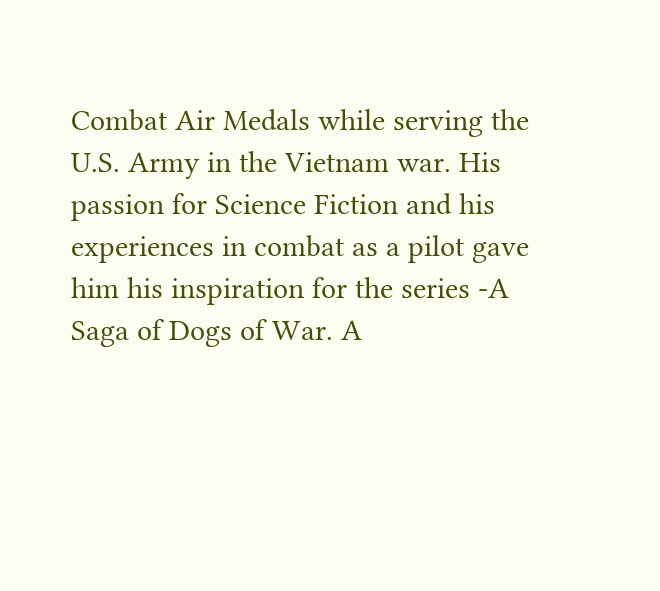Combat Air Medals while serving the U.S. Army in the Vietnam war. His passion for Science Fiction and his experiences in combat as a pilot gave him his inspiration for the series -A Saga of Dogs of War. A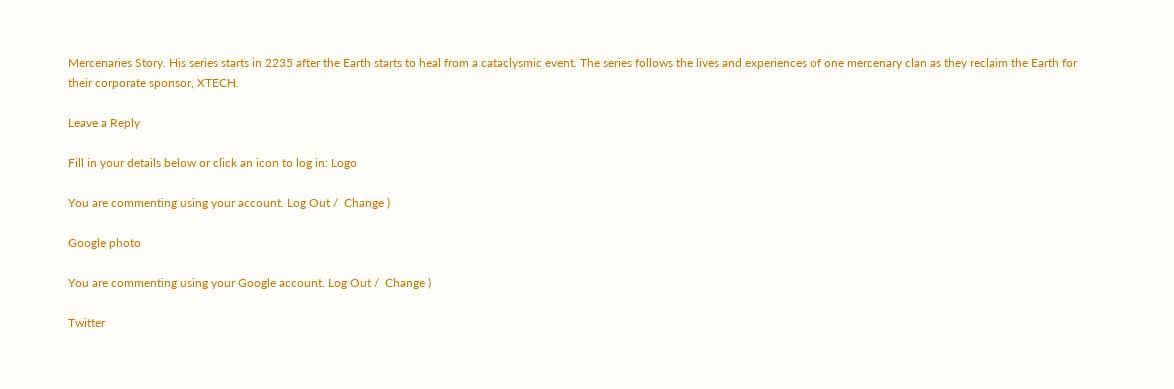Mercenaries Story. His series starts in 2235 after the Earth starts to heal from a cataclysmic event. The series follows the lives and experiences of one mercenary clan as they reclaim the Earth for their corporate sponsor, XTECH.

Leave a Reply

Fill in your details below or click an icon to log in: Logo

You are commenting using your account. Log Out /  Change )

Google photo

You are commenting using your Google account. Log Out /  Change )

Twitter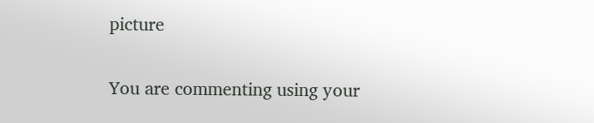picture

You are commenting using your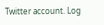Twitter account. Log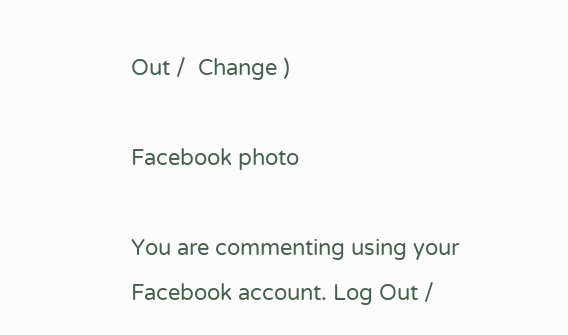Out /  Change )

Facebook photo

You are commenting using your Facebook account. Log Out /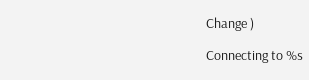Change )

Connecting to %s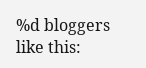%d bloggers like this: